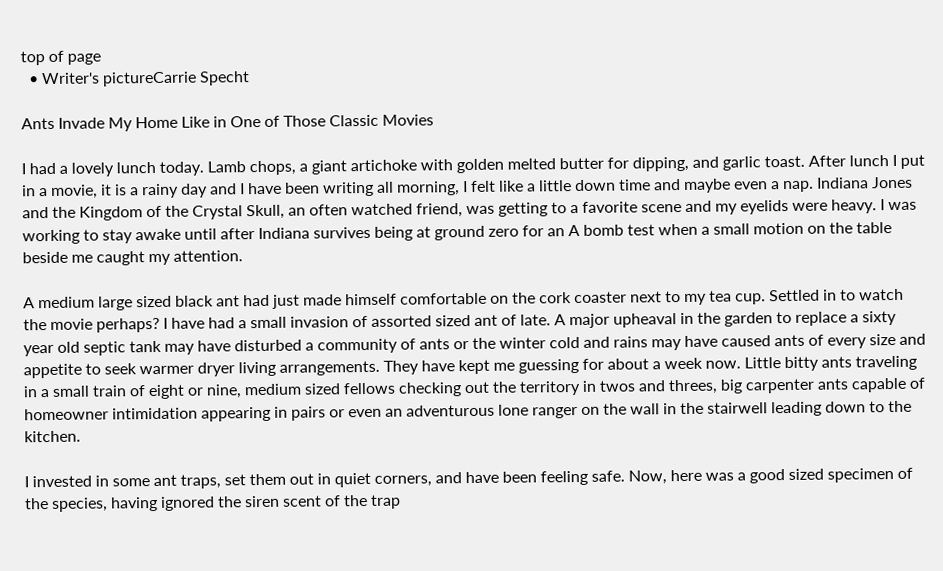top of page
  • Writer's pictureCarrie Specht

Ants Invade My Home Like in One of Those Classic Movies

I had a lovely lunch today. Lamb chops, a giant artichoke with golden melted butter for dipping, and garlic toast. After lunch I put in a movie, it is a rainy day and I have been writing all morning, I felt like a little down time and maybe even a nap. Indiana Jones and the Kingdom of the Crystal Skull, an often watched friend, was getting to a favorite scene and my eyelids were heavy. I was working to stay awake until after Indiana survives being at ground zero for an A bomb test when a small motion on the table beside me caught my attention.

A medium large sized black ant had just made himself comfortable on the cork coaster next to my tea cup. Settled in to watch the movie perhaps? I have had a small invasion of assorted sized ant of late. A major upheaval in the garden to replace a sixty year old septic tank may have disturbed a community of ants or the winter cold and rains may have caused ants of every size and appetite to seek warmer dryer living arrangements. They have kept me guessing for about a week now. Little bitty ants traveling in a small train of eight or nine, medium sized fellows checking out the territory in twos and threes, big carpenter ants capable of homeowner intimidation appearing in pairs or even an adventurous lone ranger on the wall in the stairwell leading down to the kitchen.

I invested in some ant traps, set them out in quiet corners, and have been feeling safe. Now, here was a good sized specimen of the species, having ignored the siren scent of the trap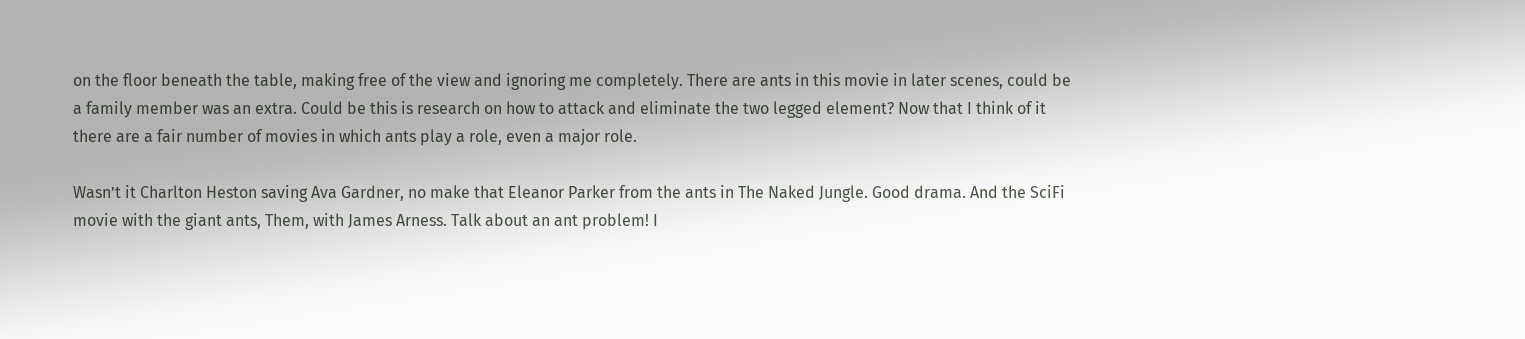on the floor beneath the table, making free of the view and ignoring me completely. There are ants in this movie in later scenes, could be a family member was an extra. Could be this is research on how to attack and eliminate the two legged element? Now that I think of it there are a fair number of movies in which ants play a role, even a major role.

Wasn’t it Charlton Heston saving Ava Gardner, no make that Eleanor Parker from the ants in The Naked Jungle. Good drama. And the SciFi movie with the giant ants, Them, with James Arness. Talk about an ant problem! I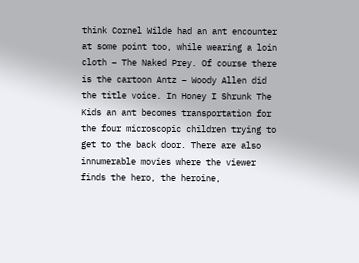think Cornel Wilde had an ant encounter at some point too, while wearing a loin cloth – The Naked Prey. Of course there is the cartoon Antz – Woody Allen did the title voice. In Honey I Shrunk The Kids an ant becomes transportation for the four microscopic children trying to get to the back door. There are also innumerable movies where the viewer finds the hero, the heroine,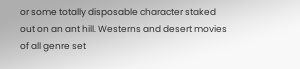or some totally disposable character staked out on an ant hill. Westerns and desert movies of all genre set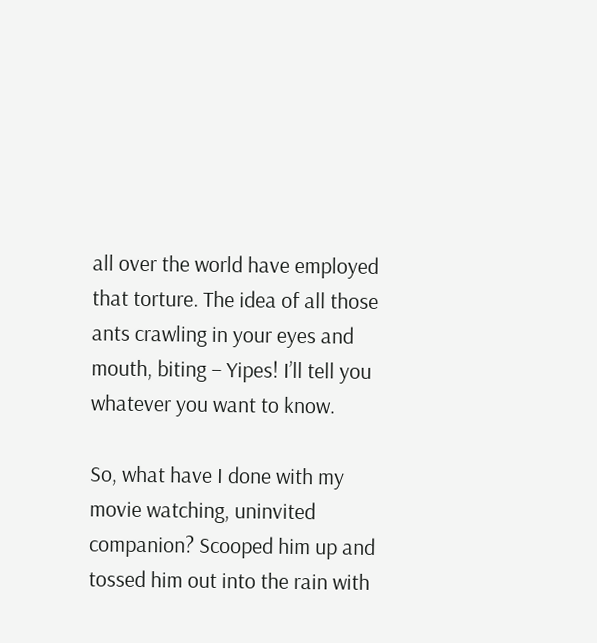all over the world have employed that torture. The idea of all those ants crawling in your eyes and mouth, biting – Yipes! I’ll tell you whatever you want to know.

So, what have I done with my movie watching, uninvited companion? Scooped him up and tossed him out into the rain with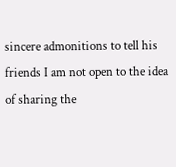sincere admonitions to tell his friends I am not open to the idea of sharing the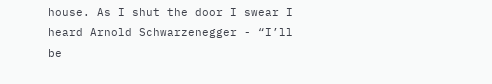house. As I shut the door I swear I heard Arnold Schwarzenegger - “I’ll be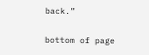back.”

bottom of page